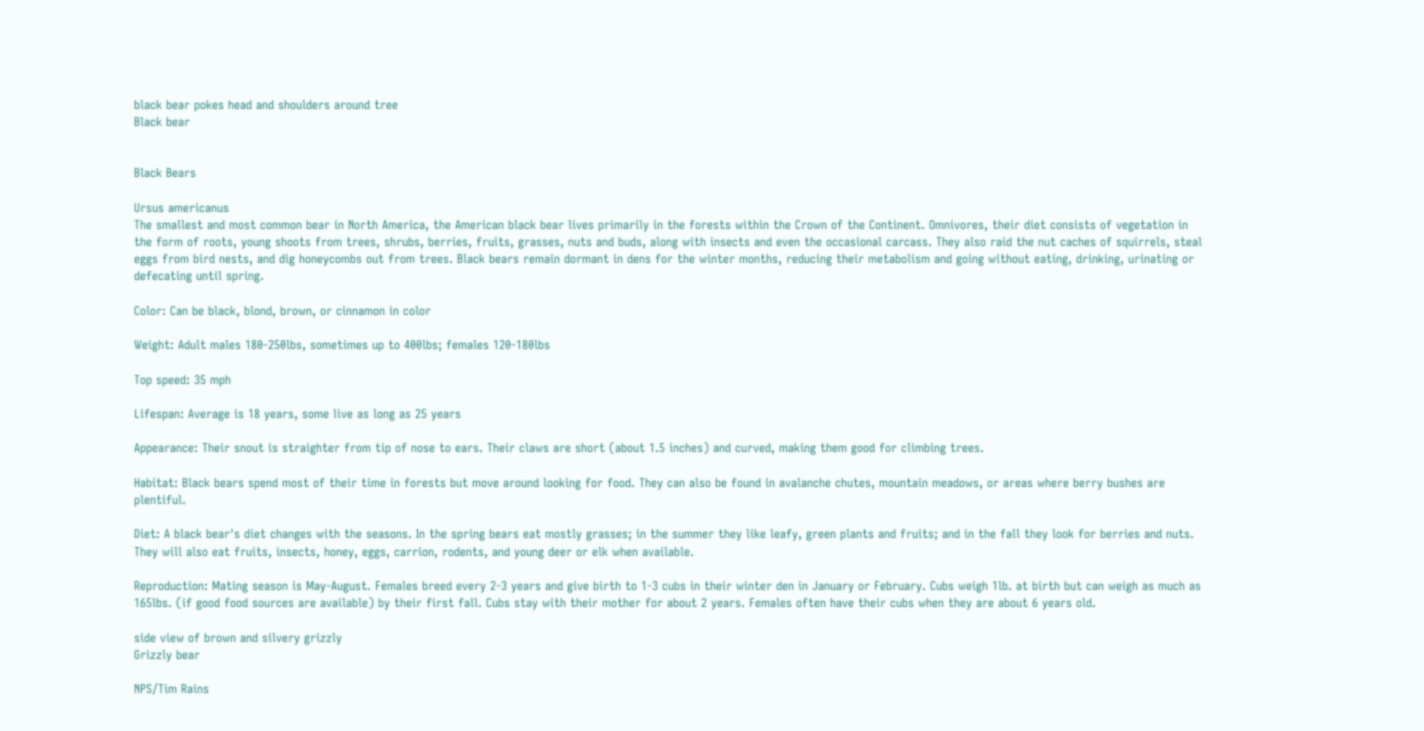black bear pokes head and shoulders around tree
Black bear


Black Bears

Ursus americanus
The smallest and most common bear in North America, the American black bear lives primarily in the forests within the Crown of the Continent. Omnivores, their diet consists of vegetation in the form of roots, young shoots from trees, shrubs, berries, fruits, grasses, nuts and buds, along with insects and even the occasional carcass. They also raid the nut caches of squirrels, steal eggs from bird nests, and dig honeycombs out from trees. Black bears remain dormant in dens for the winter months, reducing their metabolism and going without eating, drinking, urinating or defecating until spring.

Color: Can be black, blond, brown, or cinnamon in color

Weight: Adult males 180-250lbs, sometimes up to 400lbs; females 120-180lbs

Top speed: 35 mph

Lifespan: Average is 18 years, some live as long as 25 years

Appearance: Their snout is straighter from tip of nose to ears. Their claws are short (about 1.5 inches) and curved, making them good for climbing trees.

Habitat: Black bears spend most of their time in forests but move around looking for food. They can also be found in avalanche chutes, mountain meadows, or areas where berry bushes are plentiful.

Diet: A black bear's diet changes with the seasons. In the spring bears eat mostly grasses; in the summer they like leafy, green plants and fruits; and in the fall they look for berries and nuts. They will also eat fruits, insects, honey, eggs, carrion, rodents, and young deer or elk when available.

Reproduction: Mating season is May-August. Females breed every 2-3 years and give birth to 1-3 cubs in their winter den in January or February. Cubs weigh 1lb. at birth but can weigh as much as 165lbs. (if good food sources are available) by their first fall. Cubs stay with their mother for about 2 years. Females often have their cubs when they are about 6 years old.

side view of brown and silvery grizzly
Grizzly bear

NPS/Tim Rains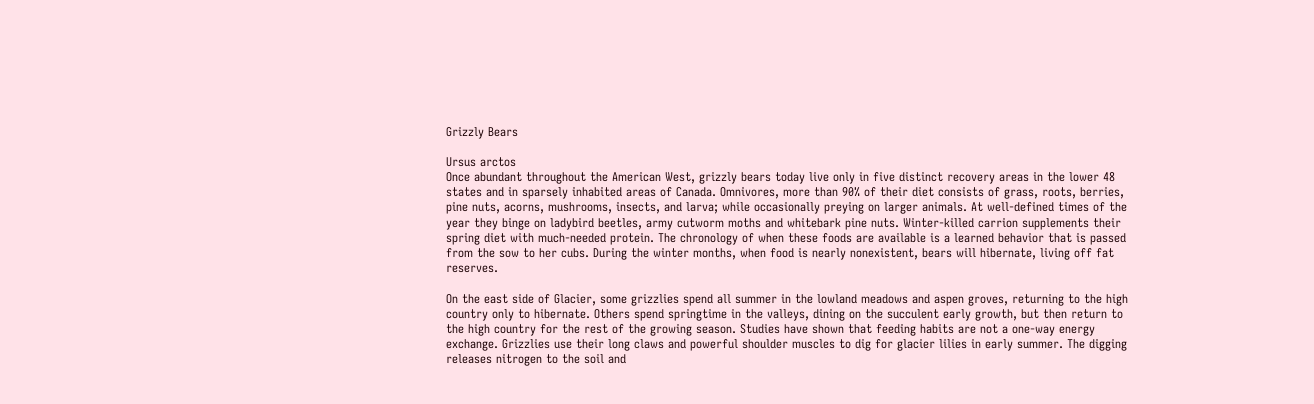Grizzly Bears

Ursus arctos
Once abundant throughout the American West, grizzly bears today live only in five distinct recovery areas in the lower 48 states and in sparsely inhabited areas of Canada. Omnivores, more than 90% of their diet consists of grass, roots, berries, pine nuts, acorns, mushrooms, insects, and larva; while occasionally preying on larger animals. At well-defined times of the year they binge on ladybird beetles, army cutworm moths and whitebark pine nuts. Winter-killed carrion supplements their spring diet with much-needed protein. The chronology of when these foods are available is a learned behavior that is passed from the sow to her cubs. During the winter months, when food is nearly nonexistent, bears will hibernate, living off fat reserves.

On the east side of Glacier, some grizzlies spend all summer in the lowland meadows and aspen groves, returning to the high country only to hibernate. Others spend springtime in the valleys, dining on the succulent early growth, but then return to the high country for the rest of the growing season. Studies have shown that feeding habits are not a one-way energy exchange. Grizzlies use their long claws and powerful shoulder muscles to dig for glacier lilies in early summer. The digging releases nitrogen to the soil and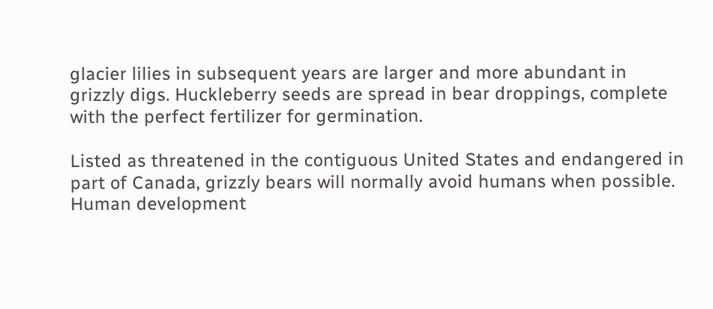glacier lilies in subsequent years are larger and more abundant in grizzly digs. Huckleberry seeds are spread in bear droppings, complete with the perfect fertilizer for germination.

Listed as threatened in the contiguous United States and endangered in part of Canada, grizzly bears will normally avoid humans when possible. Human development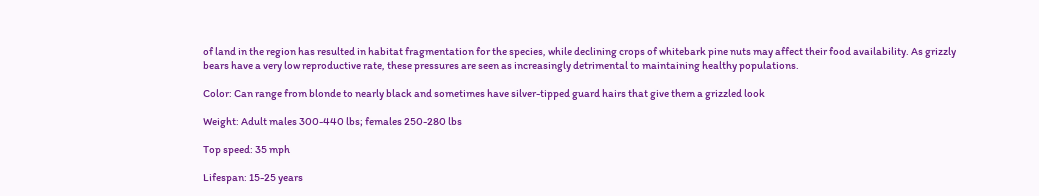of land in the region has resulted in habitat fragmentation for the species, while declining crops of whitebark pine nuts may affect their food availability. As grizzly bears have a very low reproductive rate, these pressures are seen as increasingly detrimental to maintaining healthy populations.

Color: Can range from blonde to nearly black and sometimes have silver-tipped guard hairs that give them a grizzled look

Weight: Adult males 300-440 lbs; females 250-280 lbs

Top speed: 35 mph

Lifespan: 15-25 years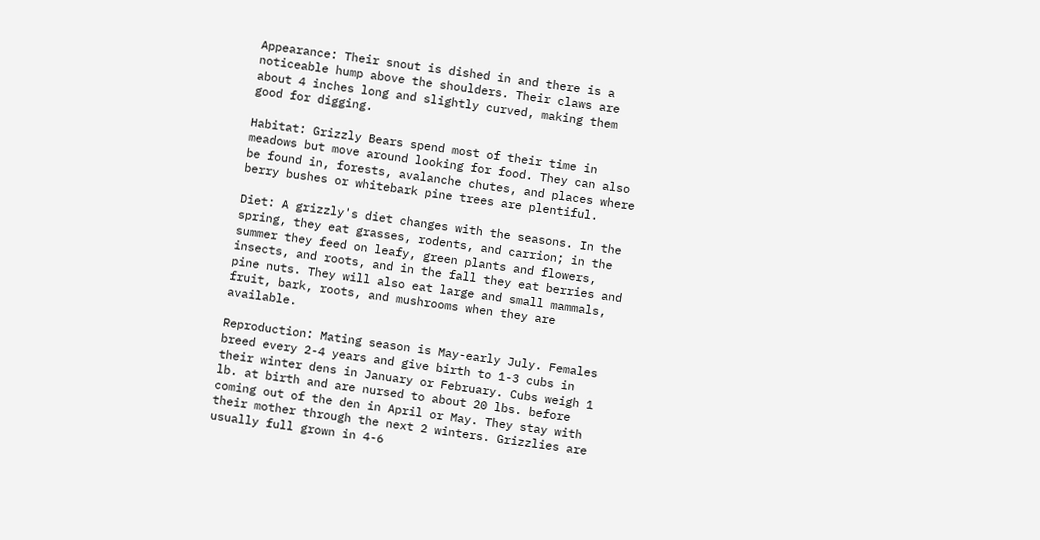Appearance: Their snout is dished in and there is a noticeable hump above the shoulders. Their claws are about 4 inches long and slightly curved, making them good for digging.

Habitat: Grizzly Bears spend most of their time in meadows but move around looking for food. They can also be found in, forests, avalanche chutes, and places where berry bushes or whitebark pine trees are plentiful.

Diet: A grizzly's diet changes with the seasons. In the spring, they eat grasses, rodents, and carrion; in the summer they feed on leafy, green plants and flowers, insects, and roots, and in the fall they eat berries and pine nuts. They will also eat large and small mammals, fruit, bark, roots, and mushrooms when they are available.

Reproduction: Mating season is May-early July. Females breed every 2-4 years and give birth to 1-3 cubs in their winter dens in January or February. Cubs weigh 1 lb. at birth and are nursed to about 20 lbs. before coming out of the den in April or May. They stay with their mother through the next 2 winters. Grizzlies are usually full grown in 4-6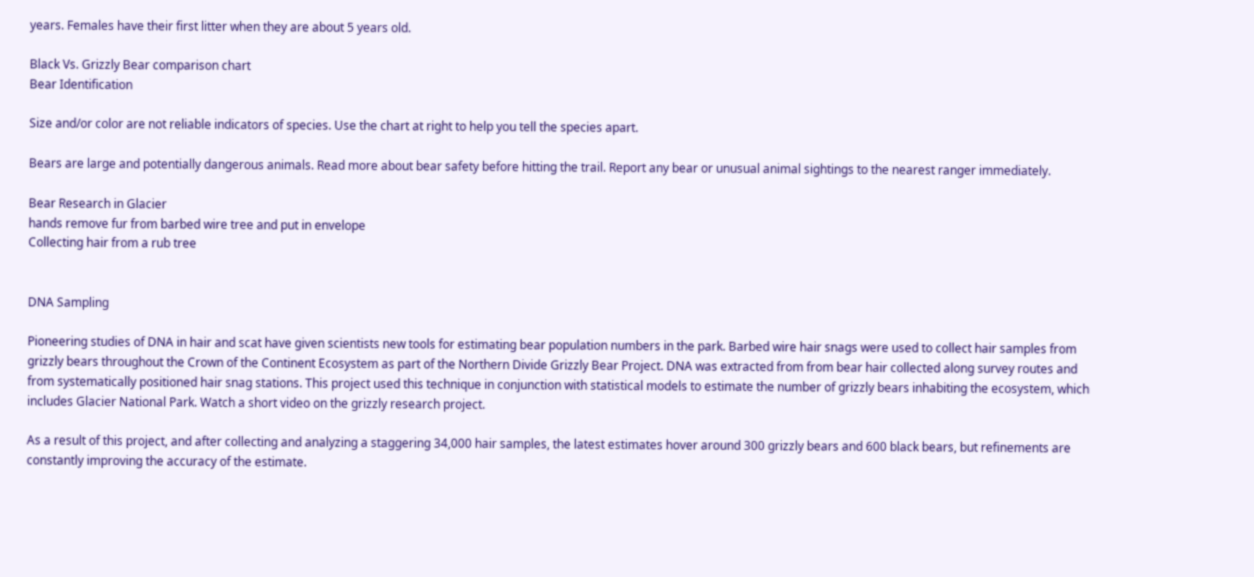years. Females have their first litter when they are about 5 years old.

Black Vs. Grizzly Bear comparison chart
Bear Identification

Size and/or color are not reliable indicators of species. Use the chart at right to help you tell the species apart.

Bears are large and potentially dangerous animals. Read more about bear safety before hitting the trail. Report any bear or unusual animal sightings to the nearest ranger immediately.

Bear Research in Glacier
hands remove fur from barbed wire tree and put in envelope
Collecting hair from a rub tree


DNA Sampling

Pioneering studies of DNA in hair and scat have given scientists new tools for estimating bear population numbers in the park. Barbed wire hair snags were used to collect hair samples from grizzly bears throughout the Crown of the Continent Ecosystem as part of the Northern Divide Grizzly Bear Project. DNA was extracted from from bear hair collected along survey routes and from systematically positioned hair snag stations. This project used this technique in conjunction with statistical models to estimate the number of grizzly bears inhabiting the ecosystem, which includes Glacier National Park. Watch a short video on the grizzly research project.

As a result of this project, and after collecting and analyzing a staggering 34,000 hair samples, the latest estimates hover around 300 grizzly bears and 600 black bears, but refinements are constantly improving the accuracy of the estimate.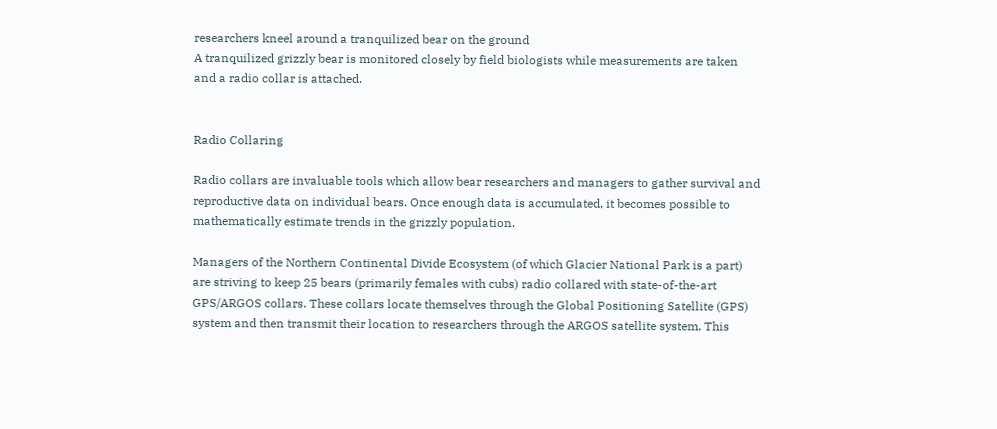researchers kneel around a tranquilized bear on the ground
A tranquilized grizzly bear is monitored closely by field biologists while measurements are taken and a radio collar is attached.


Radio Collaring

Radio collars are invaluable tools which allow bear researchers and managers to gather survival and reproductive data on individual bears. Once enough data is accumulated, it becomes possible to mathematically estimate trends in the grizzly population.

Managers of the Northern Continental Divide Ecosystem (of which Glacier National Park is a part) are striving to keep 25 bears (primarily females with cubs) radio collared with state-of-the-art GPS/ARGOS collars. These collars locate themselves through the Global Positioning Satellite (GPS) system and then transmit their location to researchers through the ARGOS satellite system. This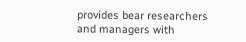provides bear researchers and managers with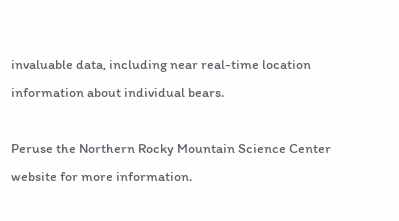invaluable data, including near real-time location information about individual bears.

Peruse the Northern Rocky Mountain Science Center website for more information.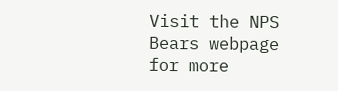Visit the NPS Bears webpage for more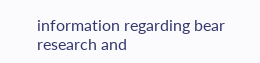information regarding bear research and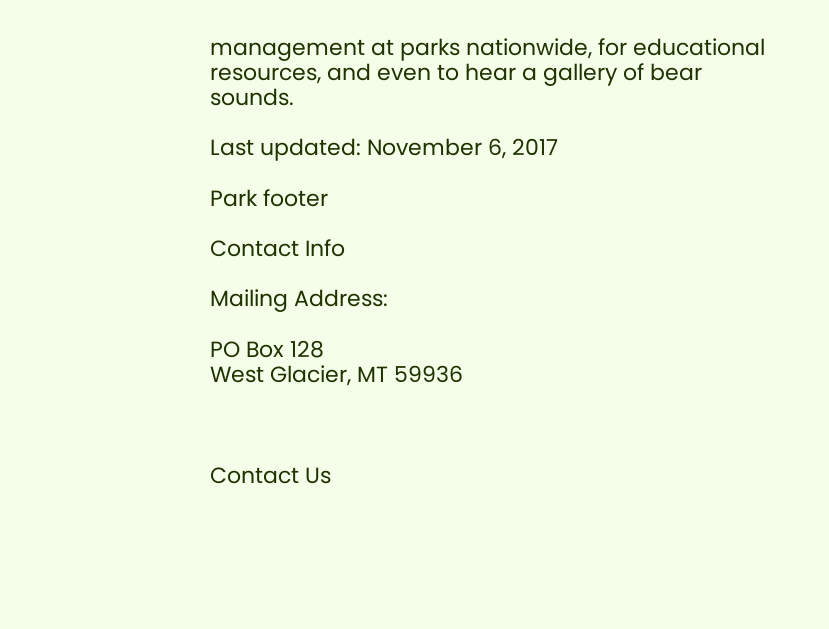management at parks nationwide, for educational resources, and even to hear a gallery of bear sounds.

Last updated: November 6, 2017

Park footer

Contact Info

Mailing Address:

PO Box 128
West Glacier, MT 59936



Contact Us